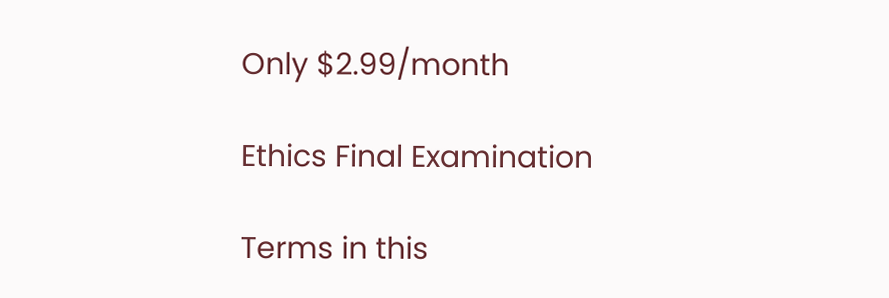Only $2.99/month

Ethics Final Examination

Terms in this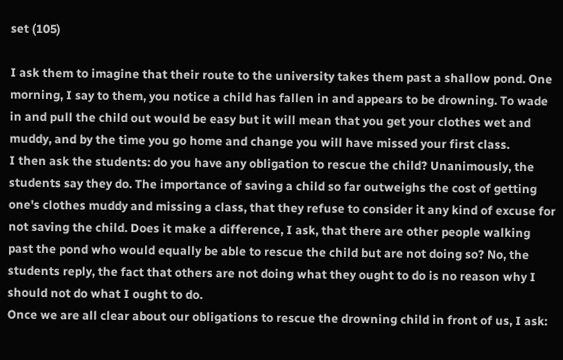set (105)

I ask them to imagine that their route to the university takes them past a shallow pond. One morning, I say to them, you notice a child has fallen in and appears to be drowning. To wade in and pull the child out would be easy but it will mean that you get your clothes wet and muddy, and by the time you go home and change you will have missed your first class.
I then ask the students: do you have any obligation to rescue the child? Unanimously, the students say they do. The importance of saving a child so far outweighs the cost of getting one's clothes muddy and missing a class, that they refuse to consider it any kind of excuse for not saving the child. Does it make a difference, I ask, that there are other people walking past the pond who would equally be able to rescue the child but are not doing so? No, the students reply, the fact that others are not doing what they ought to do is no reason why I should not do what I ought to do.
Once we are all clear about our obligations to rescue the drowning child in front of us, I ask: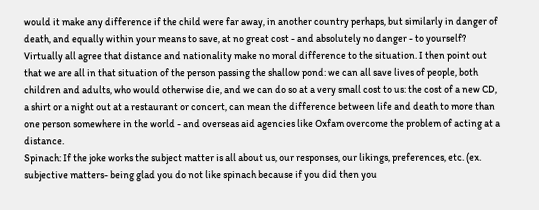would it make any difference if the child were far away, in another country perhaps, but similarly in danger of death, and equally within your means to save, at no great cost - and absolutely no danger - to yourself? Virtually all agree that distance and nationality make no moral difference to the situation. I then point out that we are all in that situation of the person passing the shallow pond: we can all save lives of people, both children and adults, who would otherwise die, and we can do so at a very small cost to us: the cost of a new CD, a shirt or a night out at a restaurant or concert, can mean the difference between life and death to more than one person somewhere in the world - and overseas aid agencies like Oxfam overcome the problem of acting at a distance.
Spinach: If the joke works the subject matter is all about us, our responses, our likings, preferences, etc. (ex. subjective matters- being glad you do not like spinach because if you did then you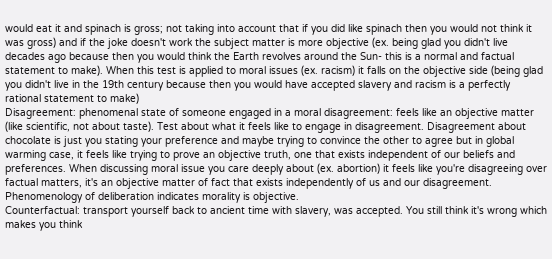would eat it and spinach is gross; not taking into account that if you did like spinach then you would not think it was gross) and if the joke doesn't work the subject matter is more objective (ex. being glad you didn't live decades ago because then you would think the Earth revolves around the Sun- this is a normal and factual statement to make). When this test is applied to moral issues (ex. racism) it falls on the objective side (being glad you didn't live in the 19th century because then you would have accepted slavery and racism is a perfectly rational statement to make)
Disagreement: phenomenal state of someone engaged in a moral disagreement: feels like an objective matter (like scientific, not about taste). Test about what it feels like to engage in disagreement. Disagreement about chocolate is just you stating your preference and maybe trying to convince the other to agree but in global warming case, it feels like trying to prove an objective truth, one that exists independent of our beliefs and preferences. When discussing moral issue you care deeply about (ex. abortion) it feels like you're disagreeing over factual matters, it's an objective matter of fact that exists independently of us and our disagreement. Phenomenology of deliberation indicates morality is objective.
Counterfactual: transport yourself back to ancient time with slavery, was accepted. You still think it's wrong which makes you think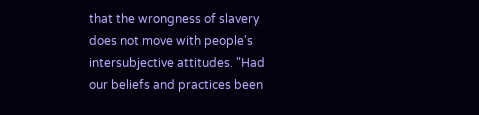that the wrongness of slavery does not move with people's intersubjective attitudes. "Had our beliefs and practices been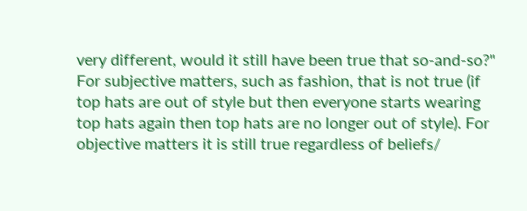very different, would it still have been true that so-and-so?" For subjective matters, such as fashion, that is not true (if top hats are out of style but then everyone starts wearing top hats again then top hats are no longer out of style). For objective matters it is still true regardless of beliefs/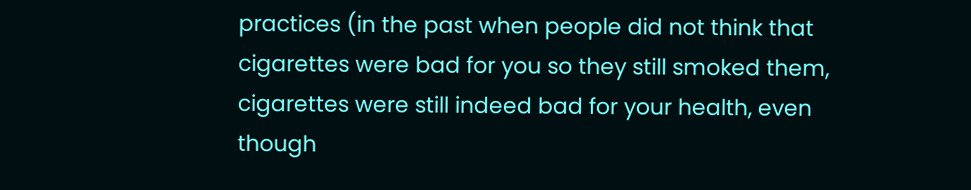practices (in the past when people did not think that cigarettes were bad for you so they still smoked them, cigarettes were still indeed bad for your health, even though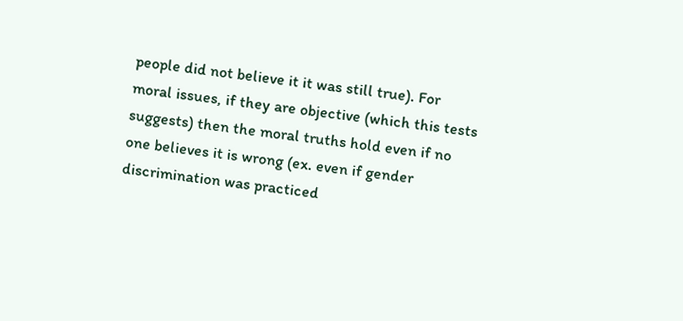people did not believe it it was still true). For moral issues, if they are objective (which this tests suggests) then the moral truths hold even if no one believes it is wrong (ex. even if gender discrimination was practiced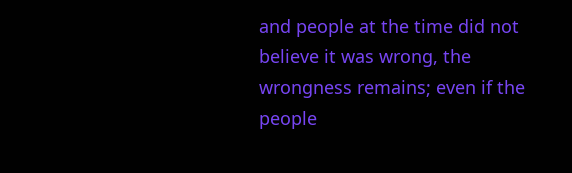and people at the time did not believe it was wrong, the wrongness remains; even if the people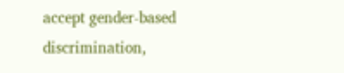accept gender-based discrimination,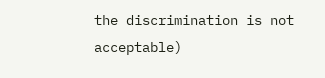the discrimination is not acceptable)